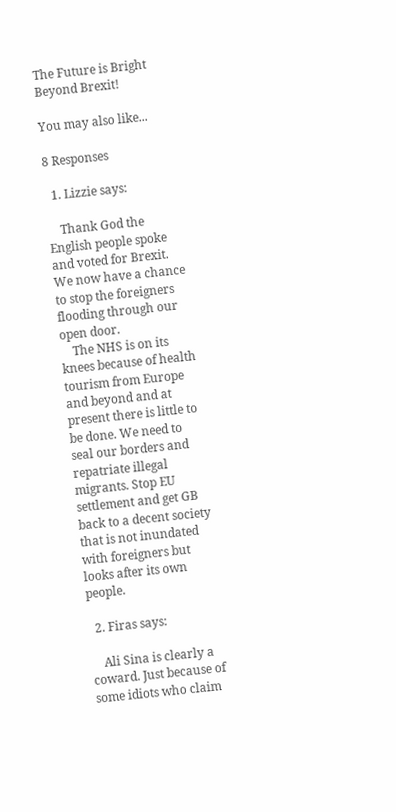The Future is Bright Beyond Brexit!

You may also like...

8 Responses

  1. Lizzie says:

    Thank God the English people spoke and voted for Brexit. We now have a chance to stop the foreigners flooding through our open door.
    The NHS is on its knees because of health tourism from Europe and beyond and at present there is little to be done. We need to seal our borders and repatriate illegal migrants. Stop EU settlement and get GB back to a decent society that is not inundated with foreigners but looks after its own people.

  2. Firas says:

    Ali Sina is clearly a coward. Just because of some idiots who claim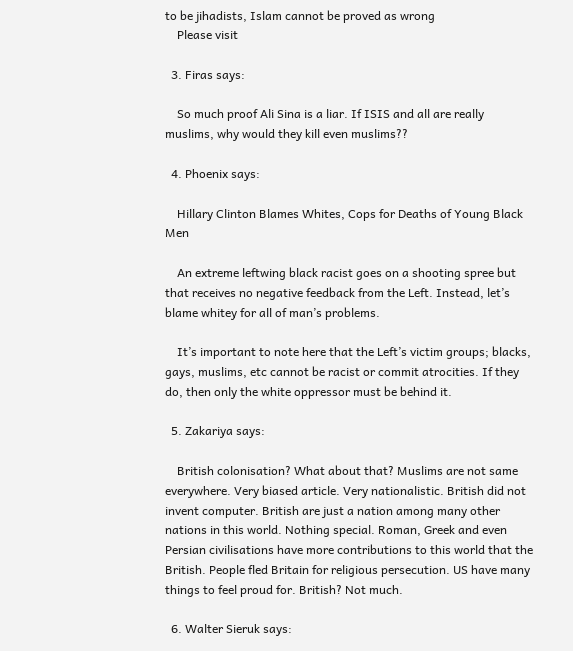to be jihadists, Islam cannot be proved as wrong
    Please visit

  3. Firas says:

    So much proof Ali Sina is a liar. If ISIS and all are really muslims, why would they kill even muslims??

  4. Phoenix says:

    Hillary Clinton Blames Whites, Cops for Deaths of Young Black Men

    An extreme leftwing black racist goes on a shooting spree but that receives no negative feedback from the Left. Instead, let’s blame whitey for all of man’s problems.

    It’s important to note here that the Left’s victim groups; blacks, gays, muslims, etc cannot be racist or commit atrocities. If they do, then only the white oppressor must be behind it.

  5. Zakariya says:

    British colonisation? What about that? Muslims are not same everywhere. Very biased article. Very nationalistic. British did not invent computer. British are just a nation among many other nations in this world. Nothing special. Roman, Greek and even Persian civilisations have more contributions to this world that the British. People fled Britain for religious persecution. US have many things to feel proud for. British? Not much.

  6. Walter Sieruk says: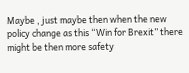Maybe , just maybe then when the new policy change as this “Win for Brexit” there might be then more safety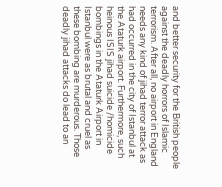and better security for the British people against the deadly horrors of Islamic terrorism. After all, no airport in England needs any kind of jihad terror attack as had occurred in the city of Istanbul at the Ataturk airport. Furthermore, such heinous ISIS jihad suicide /homicide bombings in the Ataturk Airport in Istanbul were as brutal and cruel as these bombing are murderous. Those deadly jihad attacks do lead to an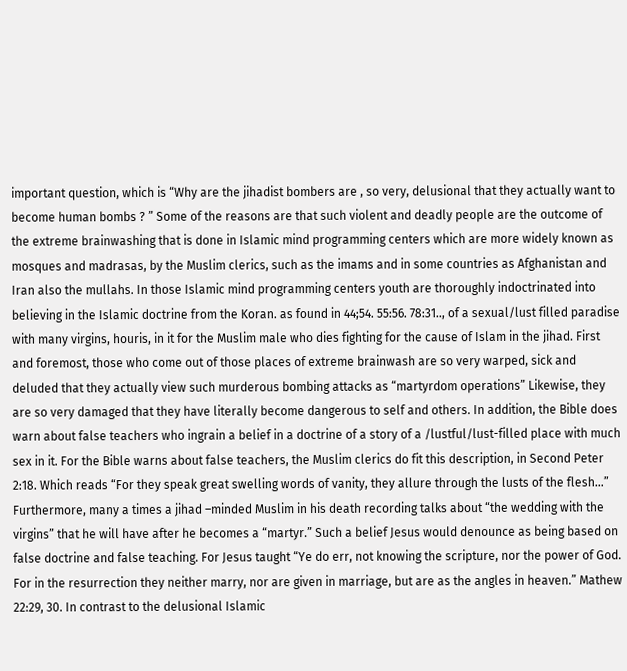important question, which is “Why are the jihadist bombers are , so very, delusional that they actually want to become human bombs ? ” Some of the reasons are that such violent and deadly people are the outcome of the extreme brainwashing that is done in Islamic mind programming centers which are more widely known as mosques and madrasas, by the Muslim clerics, such as the imams and in some countries as Afghanistan and Iran also the mullahs. In those Islamic mind programming centers youth are thoroughly indoctrinated into believing in the Islamic doctrine from the Koran. as found in 44;54. 55:56. 78:31.., of a sexual/lust filled paradise with many virgins, houris, in it for the Muslim male who dies fighting for the cause of Islam in the jihad. First and foremost, those who come out of those places of extreme brainwash are so very warped, sick and deluded that they actually view such murderous bombing attacks as “martyrdom operations” Likewise, they are so very damaged that they have literally become dangerous to self and others. In addition, the Bible does warn about false teachers who ingrain a belief in a doctrine of a story of a /lustful/lust-filled place with much sex in it. For the Bible warns about false teachers, the Muslim clerics do fit this description, in Second Peter 2:18. Which reads “For they speak great swelling words of vanity, they allure through the lusts of the flesh…” Furthermore, many a times a jihad –minded Muslim in his death recording talks about “the wedding with the virgins” that he will have after he becomes a “martyr.” Such a belief Jesus would denounce as being based on false doctrine and false teaching. For Jesus taught “Ye do err, not knowing the scripture, nor the power of God. For in the resurrection they neither marry, nor are given in marriage, but are as the angles in heaven.” Mathew 22:29, 30. In contrast to the delusional Islamic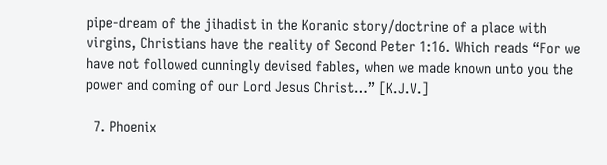pipe-dream of the jihadist in the Koranic story/doctrine of a place with virgins, Christians have the reality of Second Peter 1:16. Which reads “For we have not followed cunningly devised fables, when we made known unto you the power and coming of our Lord Jesus Christ…” [K.J.V.]

  7. Phoenix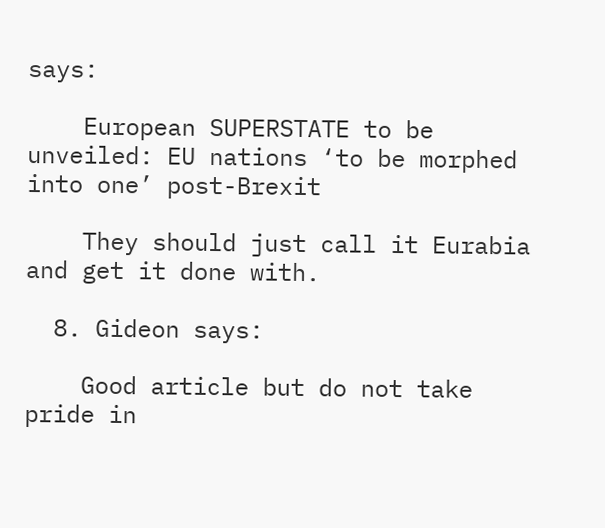says:

    European SUPERSTATE to be unveiled: EU nations ‘to be morphed into one’ post-Brexit

    They should just call it Eurabia and get it done with.

  8. Gideon says:

    Good article but do not take pride in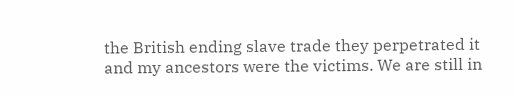the British ending slave trade they perpetrated it and my ancestors were the victims. We are still in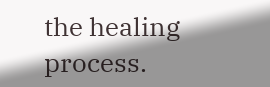the healing process.